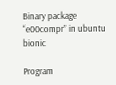Binary package “e00compr” in ubuntu bionic

Program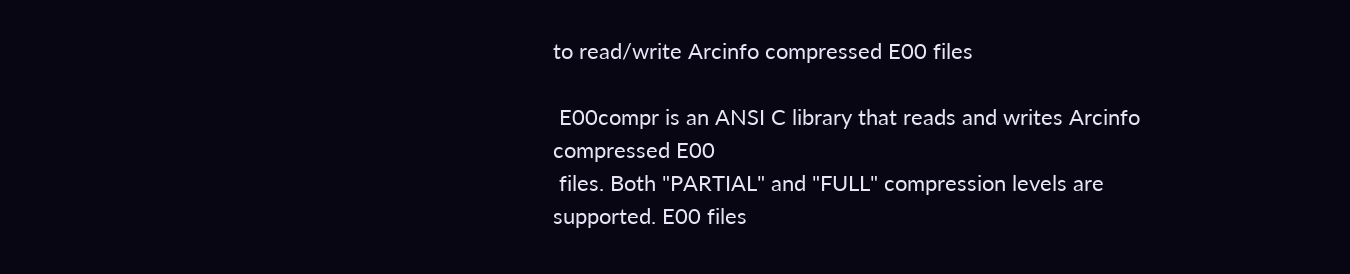to read/write Arcinfo compressed E00 files

 E00compr is an ANSI C library that reads and writes Arcinfo compressed E00
 files. Both "PARTIAL" and "FULL" compression levels are supported. E00 files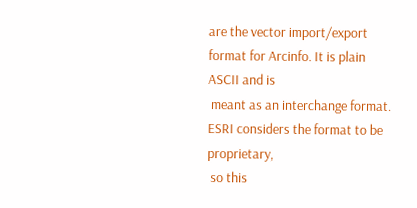are the vector import/export format for Arcinfo. It is plain ASCII and is
 meant as an interchange format. ESRI considers the format to be proprietary,
 so this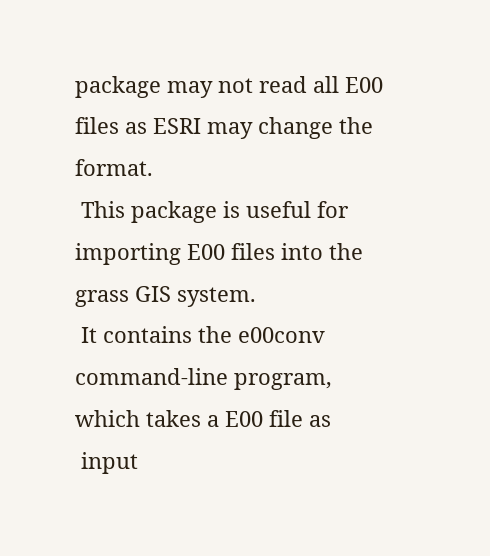package may not read all E00 files as ESRI may change the format.
 This package is useful for importing E00 files into the grass GIS system.
 It contains the e00conv command-line program, which takes a E00 file as
 input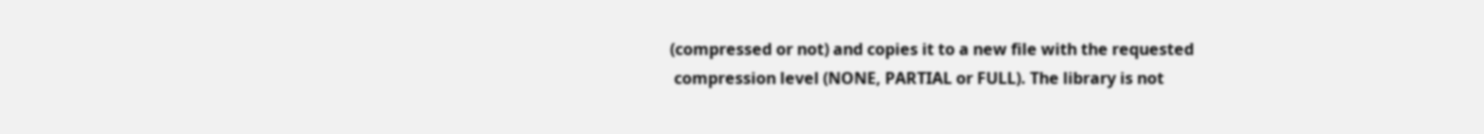(compressed or not) and copies it to a new file with the requested
 compression level (NONE, PARTIAL or FULL). The library is not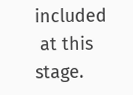included
 at this stage.